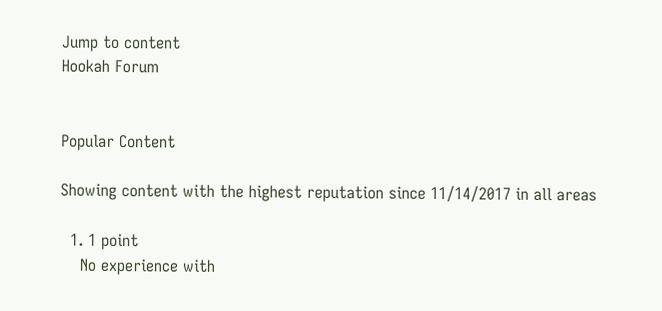Jump to content
Hookah Forum


Popular Content

Showing content with the highest reputation since 11/14/2017 in all areas

  1. 1 point
    No experience with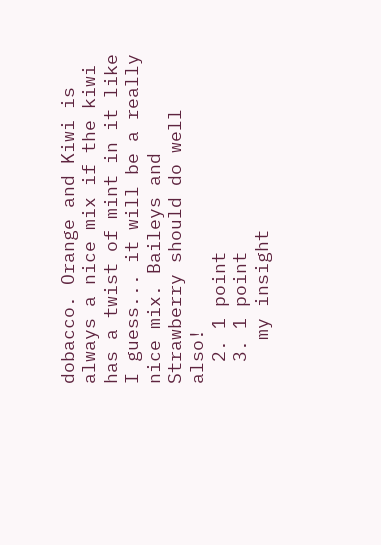dobacco. Orange and Kiwi is always a nice mix if the kiwi has a twist of mint in it like I guess... it will be a really nice mix. Baileys and Strawberry should do well also!
  2. 1 point
  3. 1 point
    my insight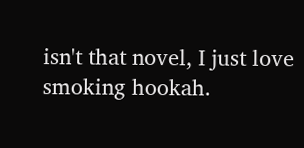isn't that novel, I just love smoking hookah.